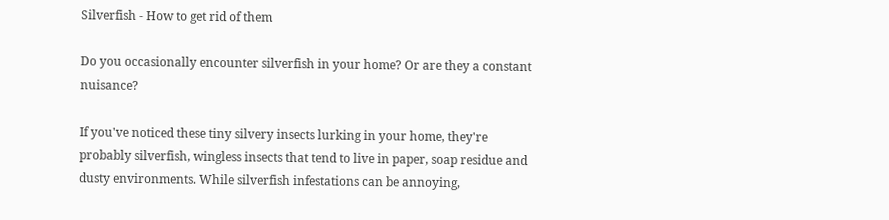Silverfish - How to get rid of them

Do you occasionally encounter silverfish in your home? Or are they a constant nuisance?

If you've noticed these tiny silvery insects lurking in your home, they're probably silverfish, wingless insects that tend to live in paper, soap residue and dusty environments. While silverfish infestations can be annoying,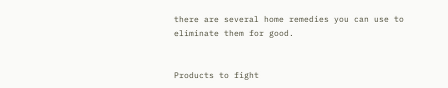there are several home remedies you can use to eliminate them for good.


Products to fight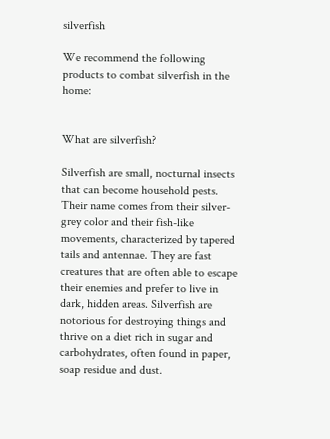silverfish

We recommend the following products to combat silverfish in the home:


What are silverfish?

Silverfish are small, nocturnal insects that can become household pests. Their name comes from their silver-grey color and their fish-like movements, characterized by tapered tails and antennae. They are fast creatures that are often able to escape their enemies and prefer to live in dark, hidden areas. Silverfish are notorious for destroying things and thrive on a diet rich in sugar and carbohydrates, often found in paper, soap residue and dust.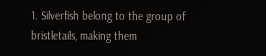1. Silverfish belong to the group of bristletails, making them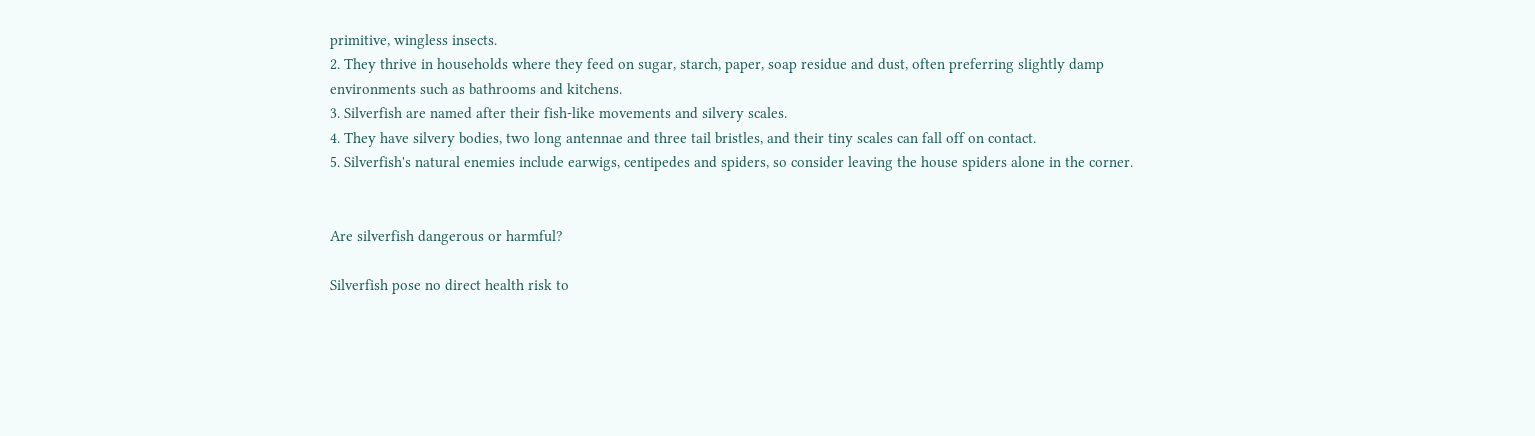primitive, wingless insects.
2. They thrive in households where they feed on sugar, starch, paper, soap residue and dust, often preferring slightly damp environments such as bathrooms and kitchens.
3. Silverfish are named after their fish-like movements and silvery scales.
4. They have silvery bodies, two long antennae and three tail bristles, and their tiny scales can fall off on contact.
5. Silverfish's natural enemies include earwigs, centipedes and spiders, so consider leaving the house spiders alone in the corner.


Are silverfish dangerous or harmful?

Silverfish pose no direct health risk to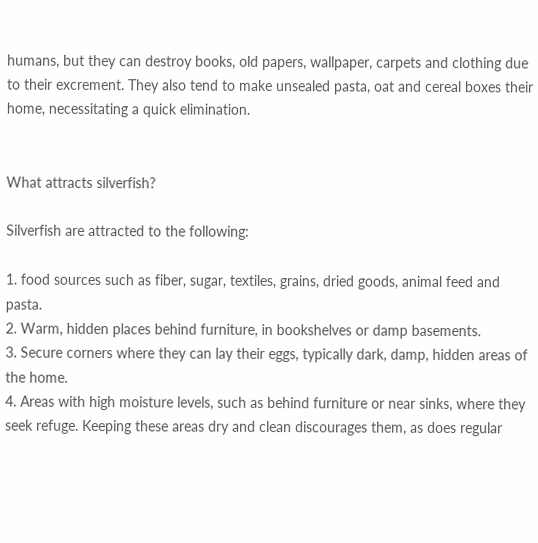humans, but they can destroy books, old papers, wallpaper, carpets and clothing due to their excrement. They also tend to make unsealed pasta, oat and cereal boxes their home, necessitating a quick elimination.


What attracts silverfish?

Silverfish are attracted to the following:

1. food sources such as fiber, sugar, textiles, grains, dried goods, animal feed and pasta.
2. Warm, hidden places behind furniture, in bookshelves or damp basements.
3. Secure corners where they can lay their eggs, typically dark, damp, hidden areas of the home.
4. Areas with high moisture levels, such as behind furniture or near sinks, where they seek refuge. Keeping these areas dry and clean discourages them, as does regular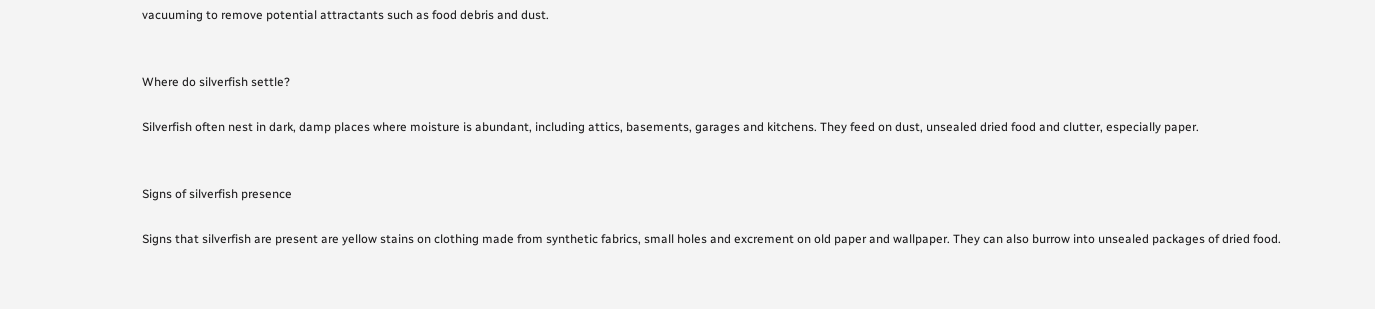vacuuming to remove potential attractants such as food debris and dust.


Where do silverfish settle?

Silverfish often nest in dark, damp places where moisture is abundant, including attics, basements, garages and kitchens. They feed on dust, unsealed dried food and clutter, especially paper.


Signs of silverfish presence

Signs that silverfish are present are yellow stains on clothing made from synthetic fabrics, small holes and excrement on old paper and wallpaper. They can also burrow into unsealed packages of dried food.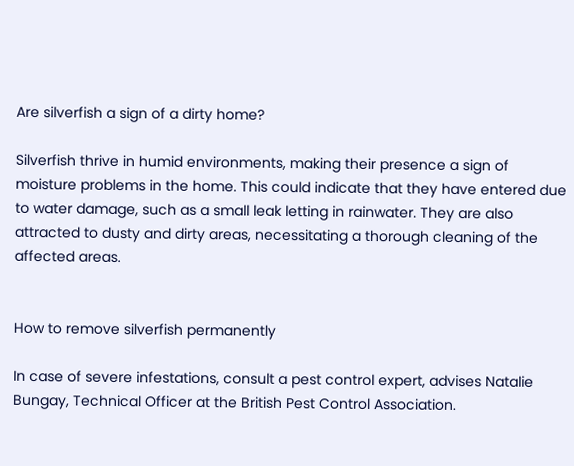Are silverfish a sign of a dirty home?

Silverfish thrive in humid environments, making their presence a sign of moisture problems in the home. This could indicate that they have entered due to water damage, such as a small leak letting in rainwater. They are also attracted to dusty and dirty areas, necessitating a thorough cleaning of the affected areas.


How to remove silverfish permanently

In case of severe infestations, consult a pest control expert, advises Natalie Bungay, Technical Officer at the British Pest Control Association.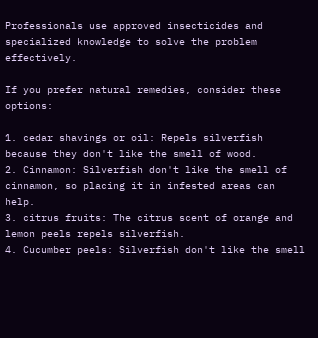Professionals use approved insecticides and specialized knowledge to solve the problem effectively.

If you prefer natural remedies, consider these options:

1. cedar shavings or oil: Repels silverfish because they don't like the smell of wood.
2. Cinnamon: Silverfish don't like the smell of cinnamon, so placing it in infested areas can help.
3. citrus fruits: The citrus scent of orange and lemon peels repels silverfish.
4. Cucumber peels: Silverfish don't like the smell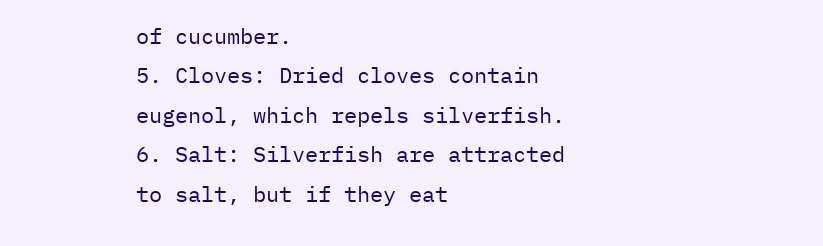of cucumber.
5. Cloves: Dried cloves contain eugenol, which repels silverfish.
6. Salt: Silverfish are attracted to salt, but if they eat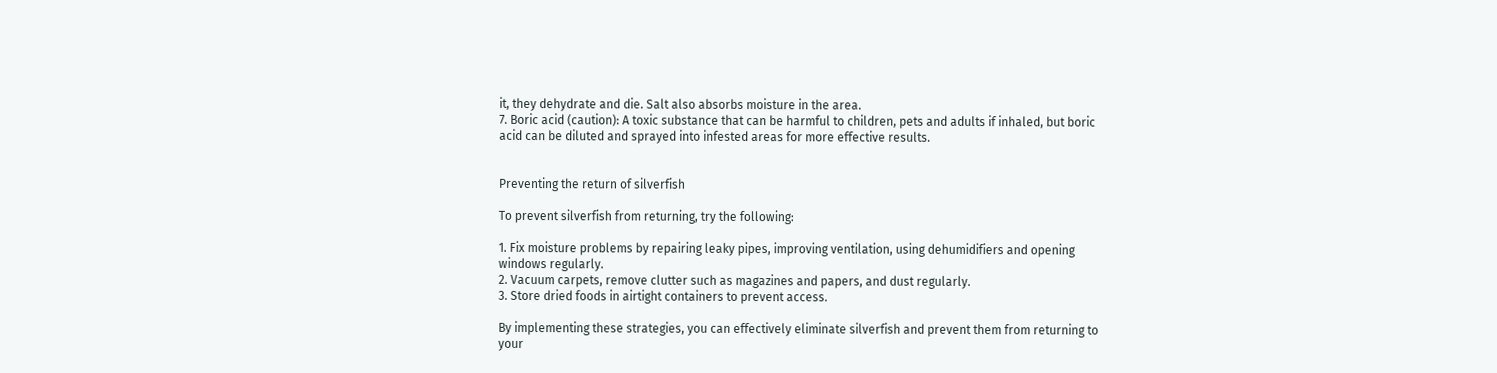it, they dehydrate and die. Salt also absorbs moisture in the area.
7. Boric acid (caution): A toxic substance that can be harmful to children, pets and adults if inhaled, but boric acid can be diluted and sprayed into infested areas for more effective results.


Preventing the return of silverfish

To prevent silverfish from returning, try the following:

1. Fix moisture problems by repairing leaky pipes, improving ventilation, using dehumidifiers and opening windows regularly.
2. Vacuum carpets, remove clutter such as magazines and papers, and dust regularly.
3. Store dried foods in airtight containers to prevent access.

By implementing these strategies, you can effectively eliminate silverfish and prevent them from returning to your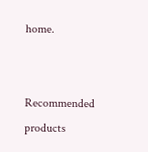home.


Recommended products